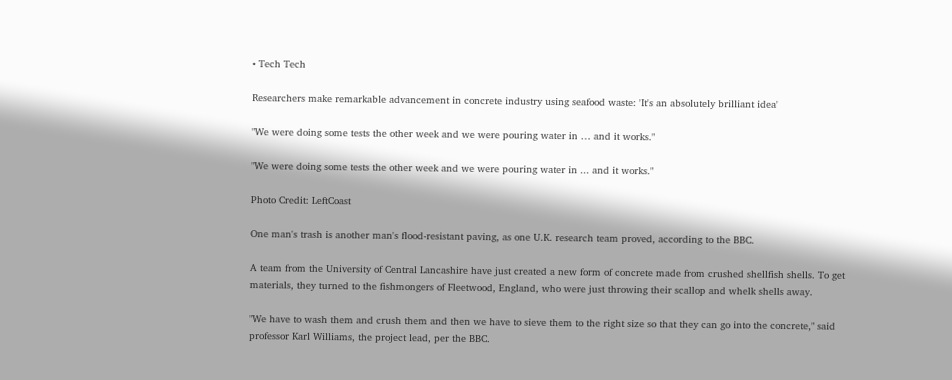• Tech Tech

Researchers make remarkable advancement in concrete industry using seafood waste: 'It's an absolutely brilliant idea'

"We were doing some tests the other week and we were pouring water in … and it works."

"We were doing some tests the other week and we were pouring water in ... and it works."

Photo Credit: LeftCoast

One man's trash is another man's flood-resistant paving, as one U.K. research team proved, according to the BBC.

A team from the University of Central Lancashire have just created a new form of concrete made from crushed shellfish shells. To get materials, they turned to the fishmongers of Fleetwood, England, who were just throwing their scallop and whelk shells away.

"We have to wash them and crush them and then we have to sieve them to the right size so that they can go into the concrete," said professor Karl Williams, the project lead, per the BBC.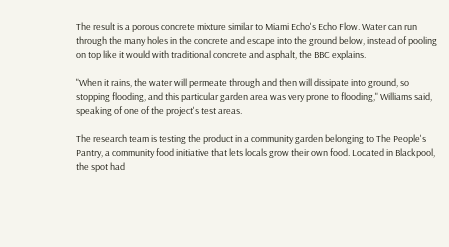The result is a porous concrete mixture similar to Miami Echo's Echo Flow. Water can run through the many holes in the concrete and escape into the ground below, instead of pooling on top like it would with traditional concrete and asphalt, the BBC explains.

"When it rains, the water will permeate through and then will dissipate into ground, so stopping flooding, and this particular garden area was very prone to flooding," Williams said, speaking of one of the project's test areas.

The research team is testing the product in a community garden belonging to The People's Pantry, a community food initiative that lets locals grow their own food. Located in Blackpool, the spot had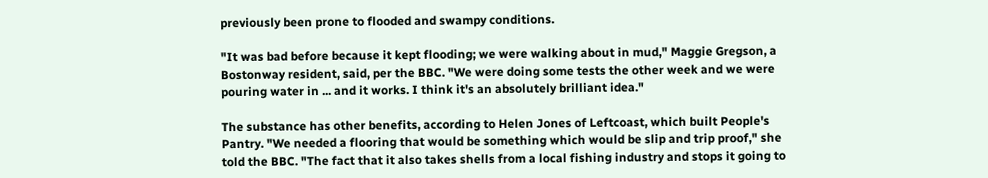previously been prone to flooded and swampy conditions.

"It was bad before because it kept flooding; we were walking about in mud," Maggie Gregson, a Bostonway resident, said, per the BBC. "We were doing some tests the other week and we were pouring water in ... and it works. I think it's an absolutely brilliant idea."

The substance has other benefits, according to Helen Jones of Leftcoast, which built People's Pantry. "We needed a flooring that would be something which would be slip and trip proof," she told the BBC. "The fact that it also takes shells from a local fishing industry and stops it going to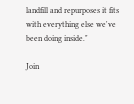landfill and repurposes it fits with everything else we've been doing inside."

Join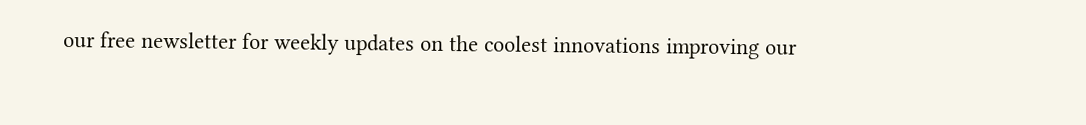our free newsletter for weekly updates on the coolest innovations improving our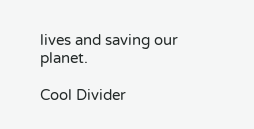lives and saving our planet.

Cool Divider